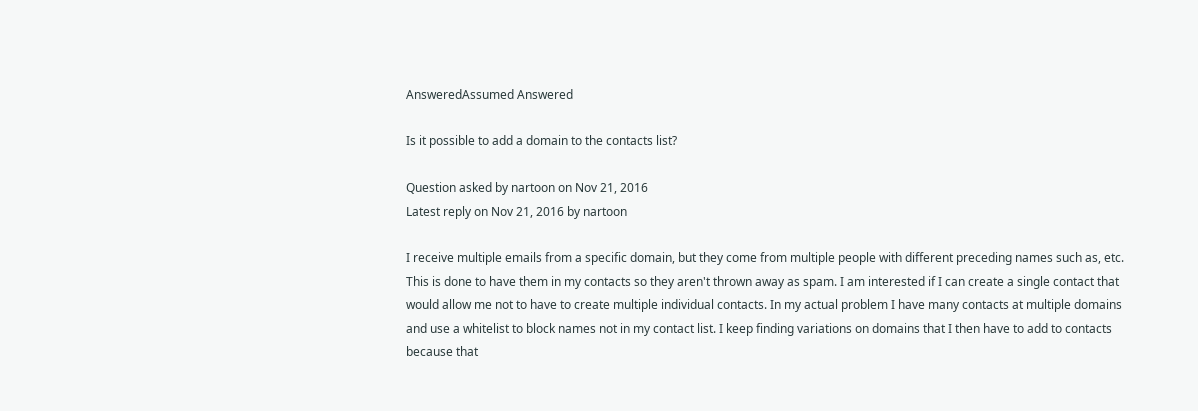AnsweredAssumed Answered

Is it possible to add a domain to the contacts list?

Question asked by nartoon on Nov 21, 2016
Latest reply on Nov 21, 2016 by nartoon

I receive multiple emails from a specific domain, but they come from multiple people with different preceding names such as, etc. This is done to have them in my contacts so they aren't thrown away as spam. I am interested if I can create a single contact that would allow me not to have to create multiple individual contacts. In my actual problem I have many contacts at multiple domains and use a whitelist to block names not in my contact list. I keep finding variations on domains that I then have to add to contacts because that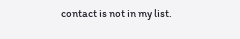contact is not in my list.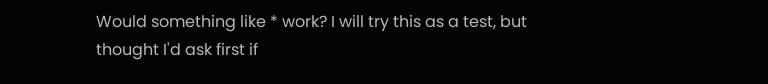Would something like * work? I will try this as a test, but thought I'd ask first if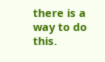there is a way to do this.